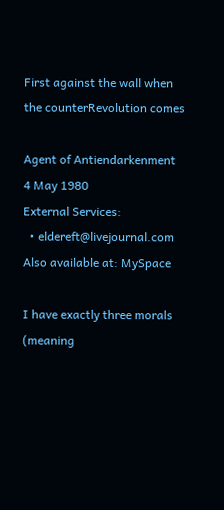First against the wall when the counterRevolution comes

Agent of Antiendarkenment
4 May 1980
External Services:
  • eldereft@livejournal.com
Also available at: MySpace

I have exactly three morals (meaning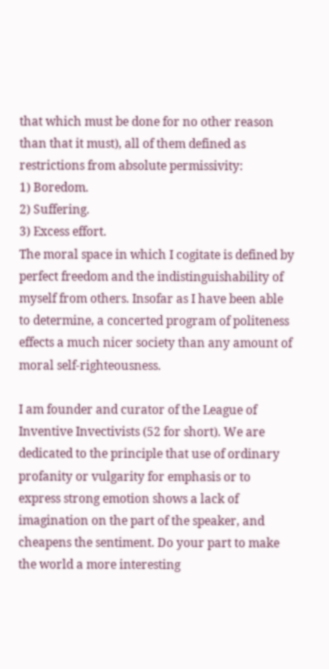that which must be done for no other reason than that it must), all of them defined as restrictions from absolute permissivity:
1) Boredom.
2) Suffering.
3) Excess effort.
The moral space in which I cogitate is defined by perfect freedom and the indistinguishability of myself from others. Insofar as I have been able to determine, a concerted program of politeness effects a much nicer society than any amount of moral self-righteousness.

I am founder and curator of the League of Inventive Invectivists (52 for short). We are dedicated to the principle that use of ordinary profanity or vulgarity for emphasis or to express strong emotion shows a lack of imagination on the part of the speaker, and cheapens the sentiment. Do your part to make the world a more interesting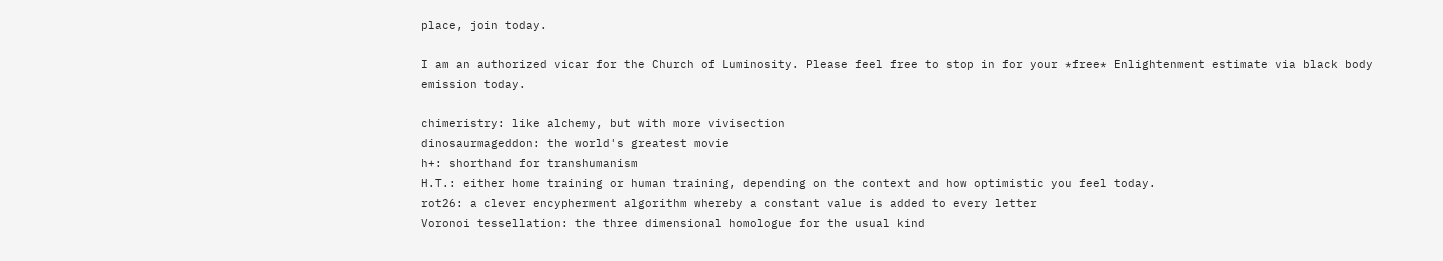place, join today.

I am an authorized vicar for the Church of Luminosity. Please feel free to stop in for your *free* Enlightenment estimate via black body emission today.

chimeristry: like alchemy, but with more vivisection
dinosaurmageddon: the world's greatest movie
h+: shorthand for transhumanism
H.T.: either home training or human training, depending on the context and how optimistic you feel today.
rot26: a clever encypherment algorithm whereby a constant value is added to every letter
Voronoi tessellation: the three dimensional homologue for the usual kind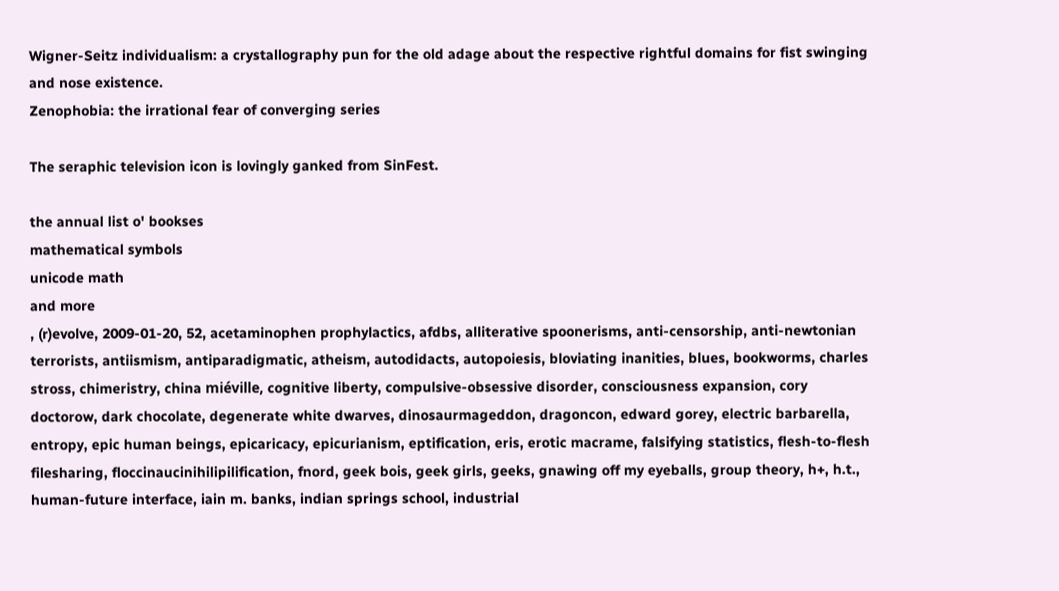Wigner-Seitz individualism: a crystallography pun for the old adage about the respective rightful domains for fist swinging and nose existence.
Zenophobia: the irrational fear of converging series

The seraphic television icon is lovingly ganked from SinFest.

the annual list o' bookses
mathematical symbols
unicode math
and more
, (r)evolve, 2009-01-20, 52, acetaminophen prophylactics, afdbs, alliterative spoonerisms, anti-censorship, anti-newtonian terrorists, antiismism, antiparadigmatic, atheism, autodidacts, autopoiesis, bloviating inanities, blues, bookworms, charles stross, chimeristry, china miéville, cognitive liberty, compulsive-obsessive disorder, consciousness expansion, cory doctorow, dark chocolate, degenerate white dwarves, dinosaurmageddon, dragoncon, edward gorey, electric barbarella, entropy, epic human beings, epicaricacy, epicurianism, eptification, eris, erotic macrame, falsifying statistics, flesh-to-flesh filesharing, floccinaucinihilipilification, fnord, geek bois, geek girls, geeks, gnawing off my eyeballs, group theory, h+, h.t., human-future interface, iain m. banks, indian springs school, industrial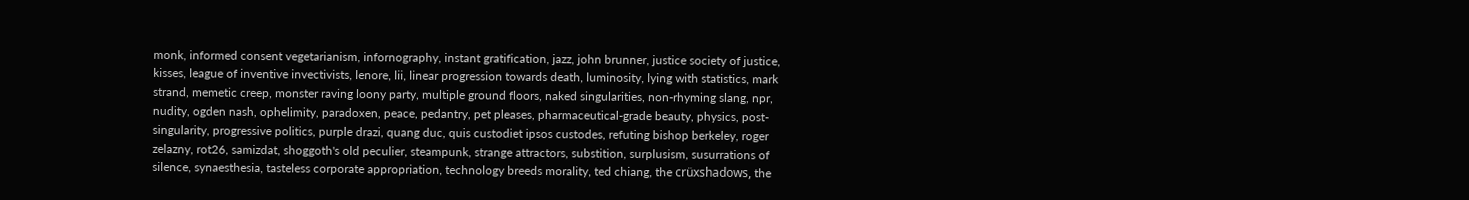monk, informed consent vegetarianism, infornography, instant gratification, jazz, john brunner, justice society of justice, kisses, league of inventive invectivists, lenore, lii, linear progression towards death, luminosity, lying with statistics, mark strand, memetic creep, monster raving loony party, multiple ground floors, naked singularities, non-rhyming slang, npr, nudity, ogden nash, ophelimity, paradoxen, peace, pedantry, pet pleases, pharmaceutical-grade beauty, physics, post-singularity, progressive politics, purple drazi, quang duc, quis custodiet ipsos custodes, refuting bishop berkeley, roger zelazny, rot26, samizdat, shoggoth's old peculier, steampunk, strange attractors, substition, surplusism, susurrations of silence, synaesthesia, tasteless corporate appropriation, technology breeds morality, ted chiang, the crüxshadows, the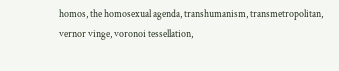homos, the homosexual agenda, transhumanism, transmetropolitan, vernor vinge, voronoi tessellation,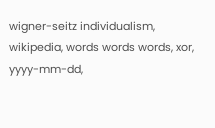wigner-seitz individualism, wikipedia, words words words, xor, yyyy-mm-dd,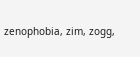zenophobia, zim, zogg,